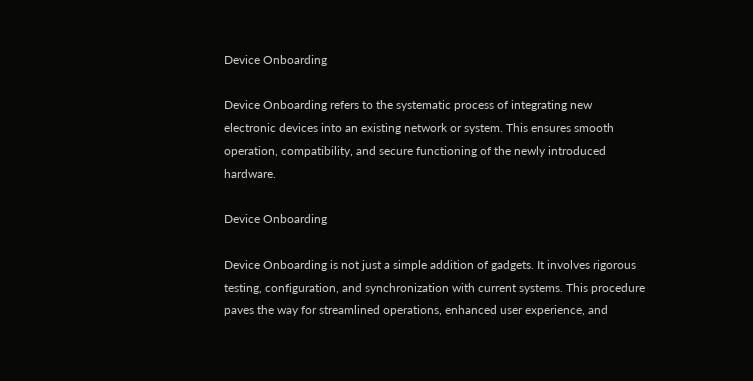Device Onboarding

Device Onboarding refers to the systematic process of integrating new electronic devices into an existing network or system. This ensures smooth operation, compatibility, and secure functioning of the newly introduced hardware.

Device Onboarding

Device Onboarding is not just a simple addition of gadgets. It involves rigorous testing, configuration, and synchronization with current systems. This procedure paves the way for streamlined operations, enhanced user experience, and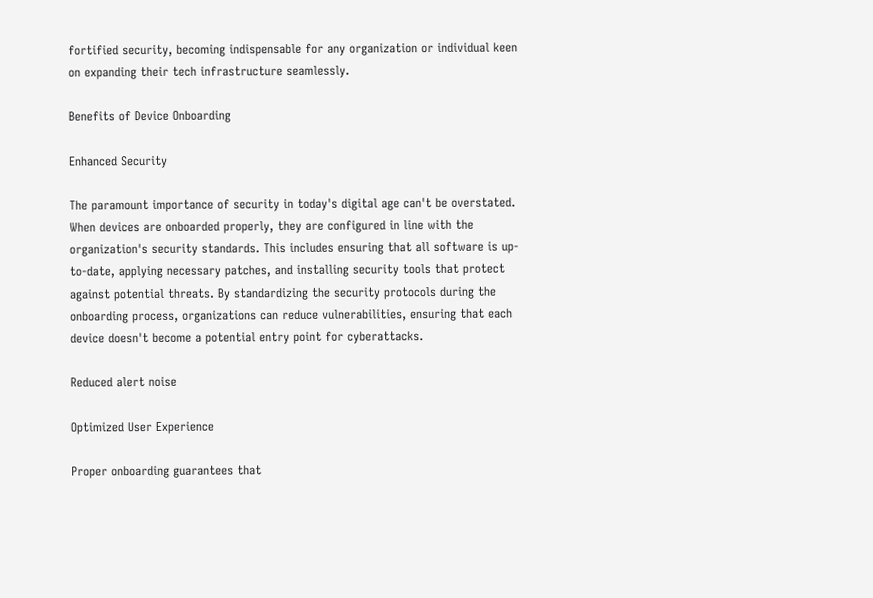fortified security, becoming indispensable for any organization or individual keen on expanding their tech infrastructure seamlessly.

Benefits of Device Onboarding

Enhanced Security

The paramount importance of security in today's digital age can't be overstated. When devices are onboarded properly, they are configured in line with the organization's security standards. This includes ensuring that all software is up-to-date, applying necessary patches, and installing security tools that protect against potential threats. By standardizing the security protocols during the onboarding process, organizations can reduce vulnerabilities, ensuring that each device doesn't become a potential entry point for cyberattacks.

Reduced alert noise

Optimized User Experience

Proper onboarding guarantees that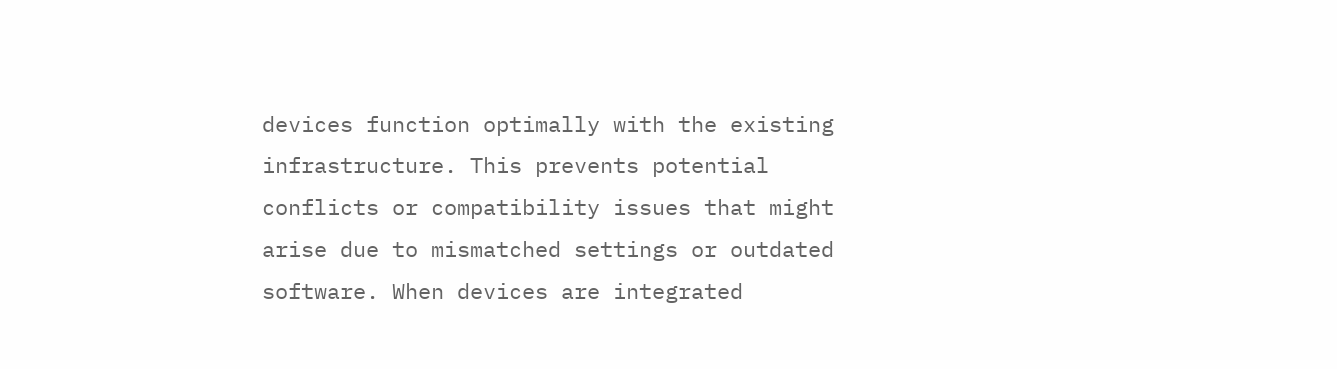devices function optimally with the existing infrastructure. This prevents potential conflicts or compatibility issues that might arise due to mismatched settings or outdated software. When devices are integrated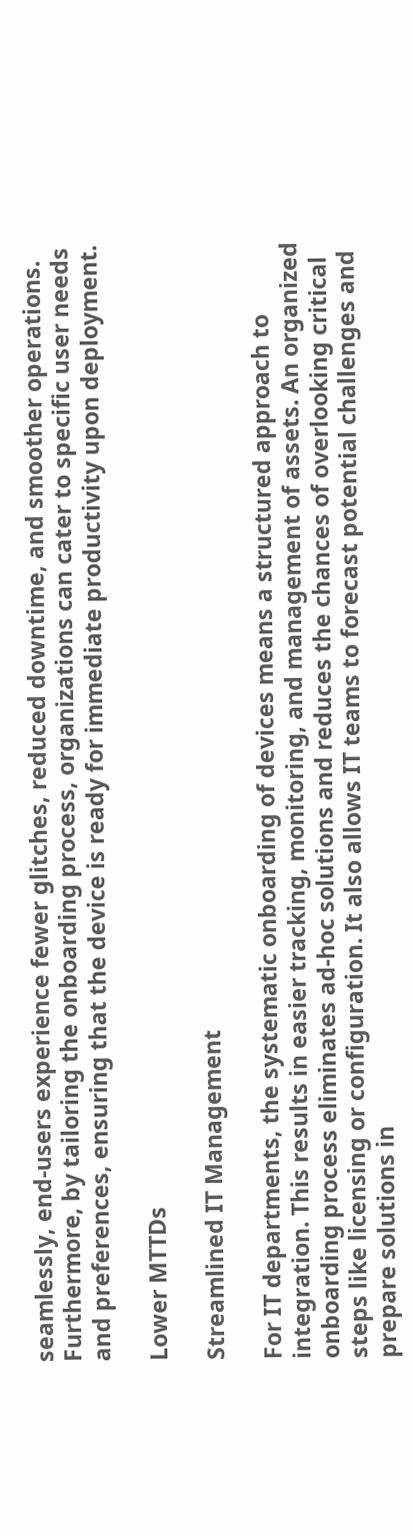seamlessly, end-users experience fewer glitches, reduced downtime, and smoother operations. Furthermore, by tailoring the onboarding process, organizations can cater to specific user needs and preferences, ensuring that the device is ready for immediate productivity upon deployment.

Lower MTTDs

Streamlined IT Management

For IT departments, the systematic onboarding of devices means a structured approach to integration. This results in easier tracking, monitoring, and management of assets. An organized onboarding process eliminates ad-hoc solutions and reduces the chances of overlooking critical steps like licensing or configuration. It also allows IT teams to forecast potential challenges and prepare solutions in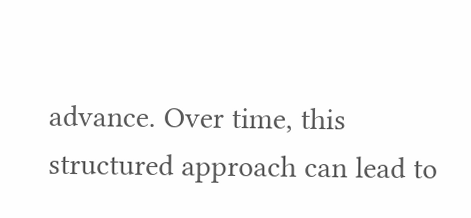advance. Over time, this structured approach can lead to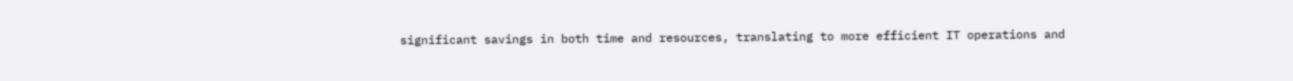significant savings in both time and resources, translating to more efficient IT operations and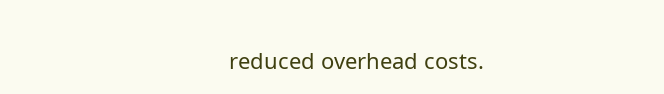reduced overhead costs.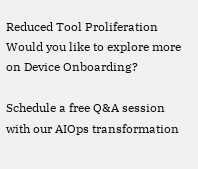Reduced Tool Proliferation
Would you like to explore more on Device Onboarding?

Schedule a free Q&A session with our AIOps transformation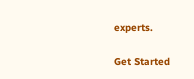experts.

Get Started